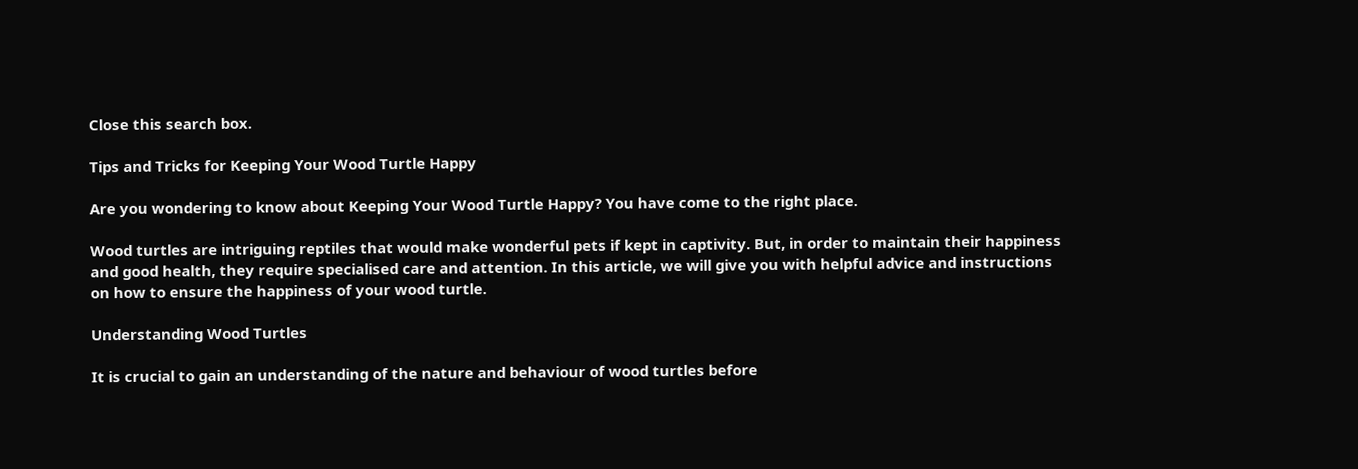Close this search box.

Tips and Tricks for Keeping Your Wood Turtle Happy

Are you wondering to know about Keeping Your Wood Turtle Happy? You have come to the right place.

Wood turtles are intriguing reptiles that would make wonderful pets if kept in captivity. But, in order to maintain their happiness and good health, they require specialised care and attention. In this article, we will give you with helpful advice and instructions on how to ensure the happiness of your wood turtle.

Understanding Wood Turtles

It is crucial to gain an understanding of the nature and behaviour of wood turtles before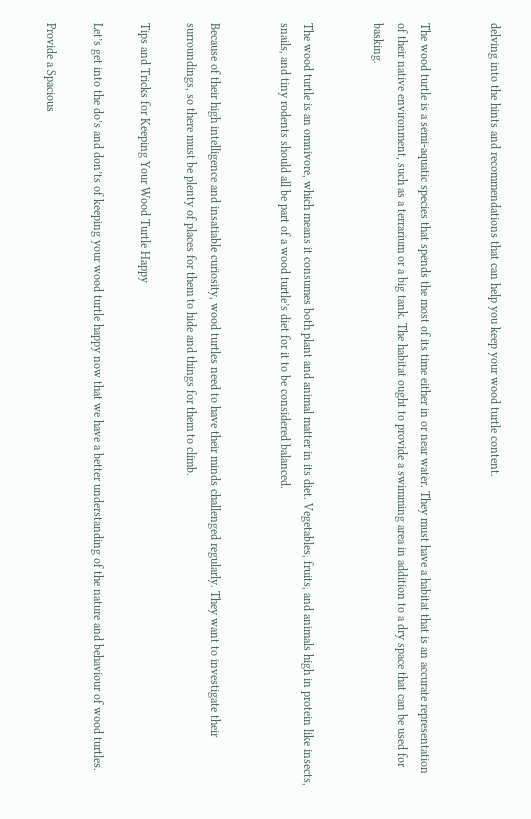delving into the hints and recommendations that can help you keep your wood turtle content.


The wood turtle is a semi-aquatic species that spends the most of its time either in or near water. They must have a habitat that is an accurate representation of their native environment, such as a terrarium or a big tank. The habitat ought to provide a swimming area in addition to a dry space that can be used for basking.


The wood turtle is an omnivore, which means it consumes both plant and animal matter in its diet. Vegetables, fruits, and animals high in protein like insects, snails, and tiny rodents should all be part of a wood turtle’s diet for it to be considered balanced.


Because of their high intelligence and insatiable curiosity, wood turtles need to have their minds challenged regularly. They want to investigate their surroundings, so there must be plenty of places for them to hide and things for them to climb.

Tips and Tricks for Keeping Your Wood Turtle Happy

Let’s get into the do’s and don’ts of keeping your wood turtle happy now that we have a better understanding of the nature and behaviour of wood turtles.

Provide a Spacious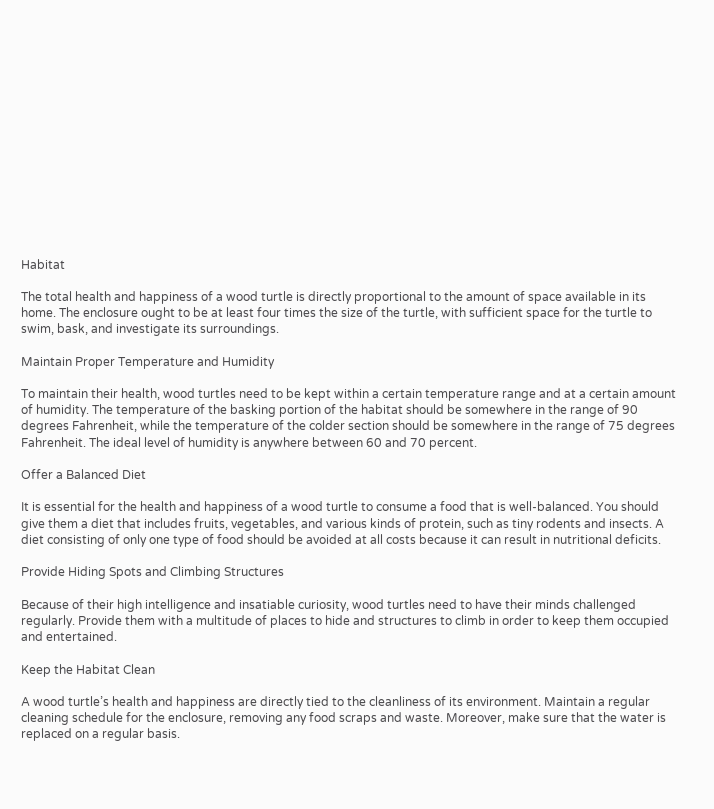Habitat

The total health and happiness of a wood turtle is directly proportional to the amount of space available in its home. The enclosure ought to be at least four times the size of the turtle, with sufficient space for the turtle to swim, bask, and investigate its surroundings.

Maintain Proper Temperature and Humidity

To maintain their health, wood turtles need to be kept within a certain temperature range and at a certain amount of humidity. The temperature of the basking portion of the habitat should be somewhere in the range of 90 degrees Fahrenheit, while the temperature of the colder section should be somewhere in the range of 75 degrees Fahrenheit. The ideal level of humidity is anywhere between 60 and 70 percent.

Offer a Balanced Diet

It is essential for the health and happiness of a wood turtle to consume a food that is well-balanced. You should give them a diet that includes fruits, vegetables, and various kinds of protein, such as tiny rodents and insects. A diet consisting of only one type of food should be avoided at all costs because it can result in nutritional deficits.

Provide Hiding Spots and Climbing Structures

Because of their high intelligence and insatiable curiosity, wood turtles need to have their minds challenged regularly. Provide them with a multitude of places to hide and structures to climb in order to keep them occupied and entertained.

Keep the Habitat Clean

A wood turtle’s health and happiness are directly tied to the cleanliness of its environment. Maintain a regular cleaning schedule for the enclosure, removing any food scraps and waste. Moreover, make sure that the water is replaced on a regular basis.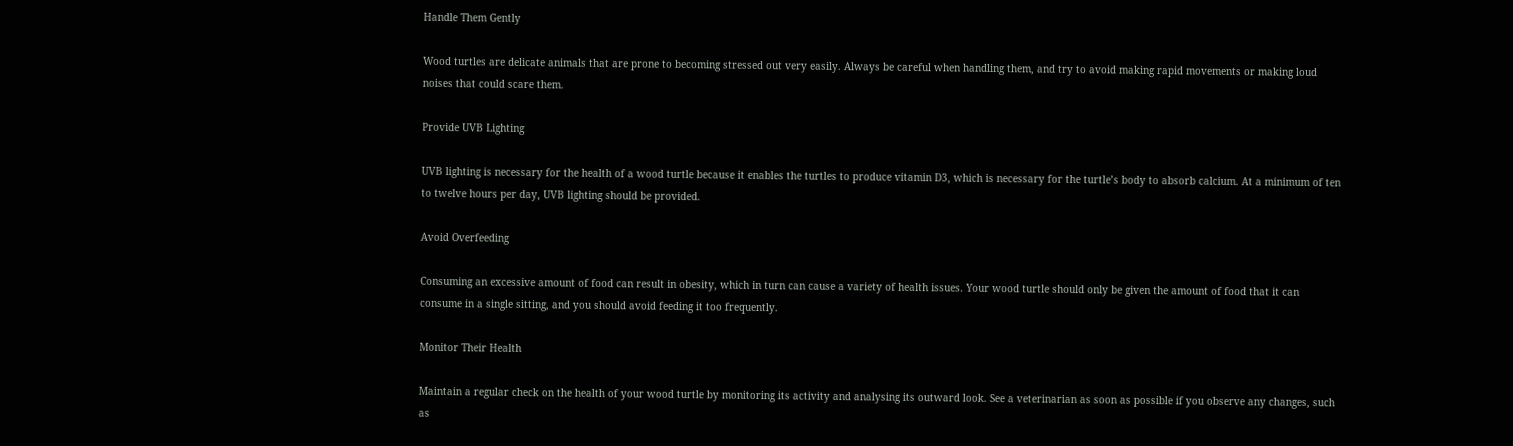Handle Them Gently

Wood turtles are delicate animals that are prone to becoming stressed out very easily. Always be careful when handling them, and try to avoid making rapid movements or making loud noises that could scare them.

Provide UVB Lighting

UVB lighting is necessary for the health of a wood turtle because it enables the turtles to produce vitamin D3, which is necessary for the turtle’s body to absorb calcium. At a minimum of ten to twelve hours per day, UVB lighting should be provided.

Avoid Overfeeding

Consuming an excessive amount of food can result in obesity, which in turn can cause a variety of health issues. Your wood turtle should only be given the amount of food that it can consume in a single sitting, and you should avoid feeding it too frequently.

Monitor Their Health

Maintain a regular check on the health of your wood turtle by monitoring its activity and analysing its outward look. See a veterinarian as soon as possible if you observe any changes, such as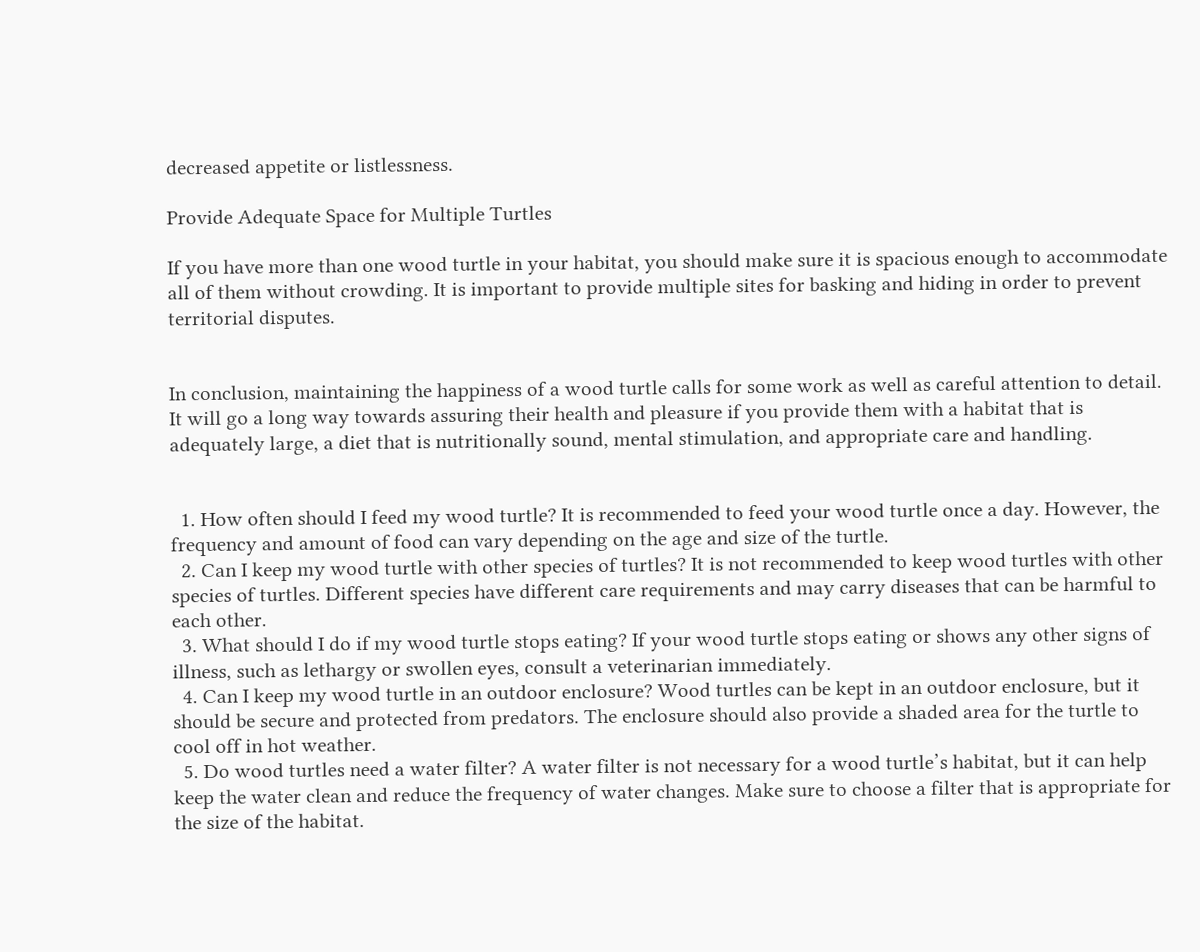decreased appetite or listlessness.

Provide Adequate Space for Multiple Turtles

If you have more than one wood turtle in your habitat, you should make sure it is spacious enough to accommodate all of them without crowding. It is important to provide multiple sites for basking and hiding in order to prevent territorial disputes.


In conclusion, maintaining the happiness of a wood turtle calls for some work as well as careful attention to detail. It will go a long way towards assuring their health and pleasure if you provide them with a habitat that is adequately large, a diet that is nutritionally sound, mental stimulation, and appropriate care and handling.


  1. How often should I feed my wood turtle? It is recommended to feed your wood turtle once a day. However, the frequency and amount of food can vary depending on the age and size of the turtle.
  2. Can I keep my wood turtle with other species of turtles? It is not recommended to keep wood turtles with other species of turtles. Different species have different care requirements and may carry diseases that can be harmful to each other.
  3. What should I do if my wood turtle stops eating? If your wood turtle stops eating or shows any other signs of illness, such as lethargy or swollen eyes, consult a veterinarian immediately.
  4. Can I keep my wood turtle in an outdoor enclosure? Wood turtles can be kept in an outdoor enclosure, but it should be secure and protected from predators. The enclosure should also provide a shaded area for the turtle to cool off in hot weather.
  5. Do wood turtles need a water filter? A water filter is not necessary for a wood turtle’s habitat, but it can help keep the water clean and reduce the frequency of water changes. Make sure to choose a filter that is appropriate for the size of the habitat.